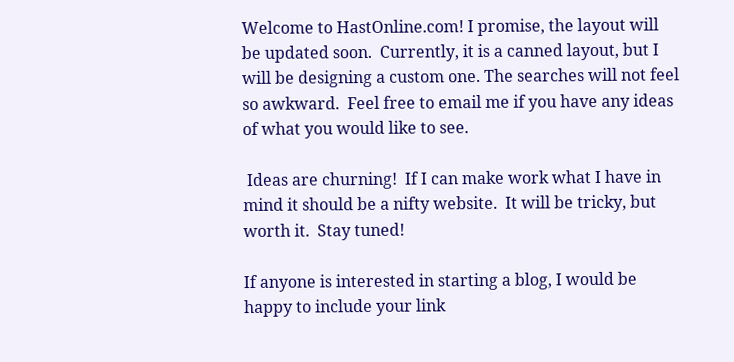Welcome to HastOnline.com! I promise, the layout will be updated soon.  Currently, it is a canned layout, but I will be designing a custom one. The searches will not feel so awkward.  Feel free to email me if you have any ideas of what you would like to see.

 Ideas are churning!  If I can make work what I have in mind it should be a nifty website.  It will be tricky, but worth it.  Stay tuned!

If anyone is interested in starting a blog, I would be happy to include your link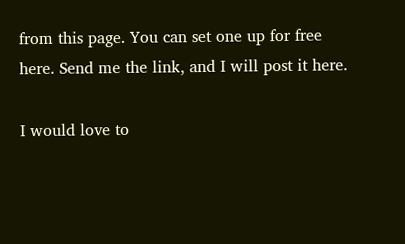from this page. You can set one up for free here. Send me the link, and I will post it here.

I would love to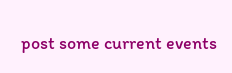post some current events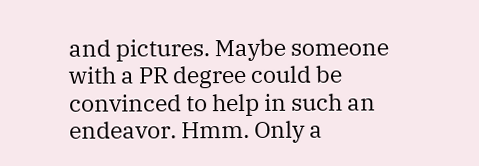and pictures. Maybe someone with a PR degree could be convinced to help in such an endeavor. Hmm. Only a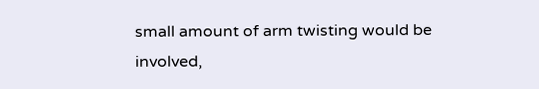small amount of arm twisting would be involved,